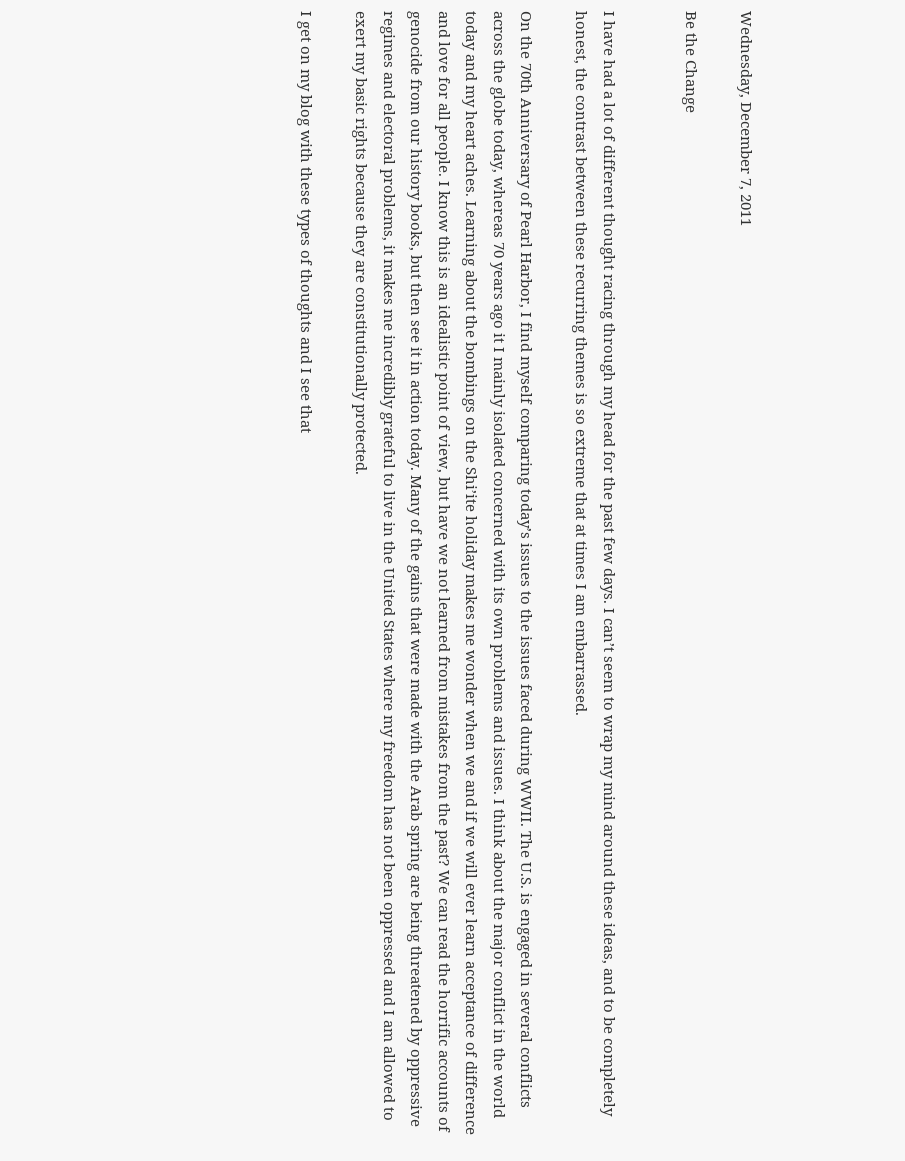Wednesday, December 7, 2011

Be the Change


I have had a lot of different thought racing through my head for the past few days. I can’t seem to wrap my mind around these ideas, and to be completely honest, the contrast between these recurring themes is so extreme that at times I am embarrassed.

On the 70th Anniversary of Pearl Harbor, I find myself comparing today’s issues to the issues faced during WWII. The U.S. is engaged in several conflicts across the globe today, whereas 70 years ago it I mainly isolated concerned with its own problems and issues. I think about the major conflict in the world today and my heart aches. Learning about the bombings on the Shi’ite holiday makes me wonder when we and if we will ever learn acceptance of difference and love for all people. I know this is an idealistic point of view, but have we not learned from mistakes from the past? We can read the horrific accounts of genocide from our history books, but then see it in action today. Many of the gains that were made with the Arab spring are being threatened by oppressive regimes and electoral problems, it makes me incredibly grateful to live in the United States where my freedom has not been oppressed and I am allowed to exert my basic rights because they are constitutionally protected.

I get on my blog with these types of thoughts and I see that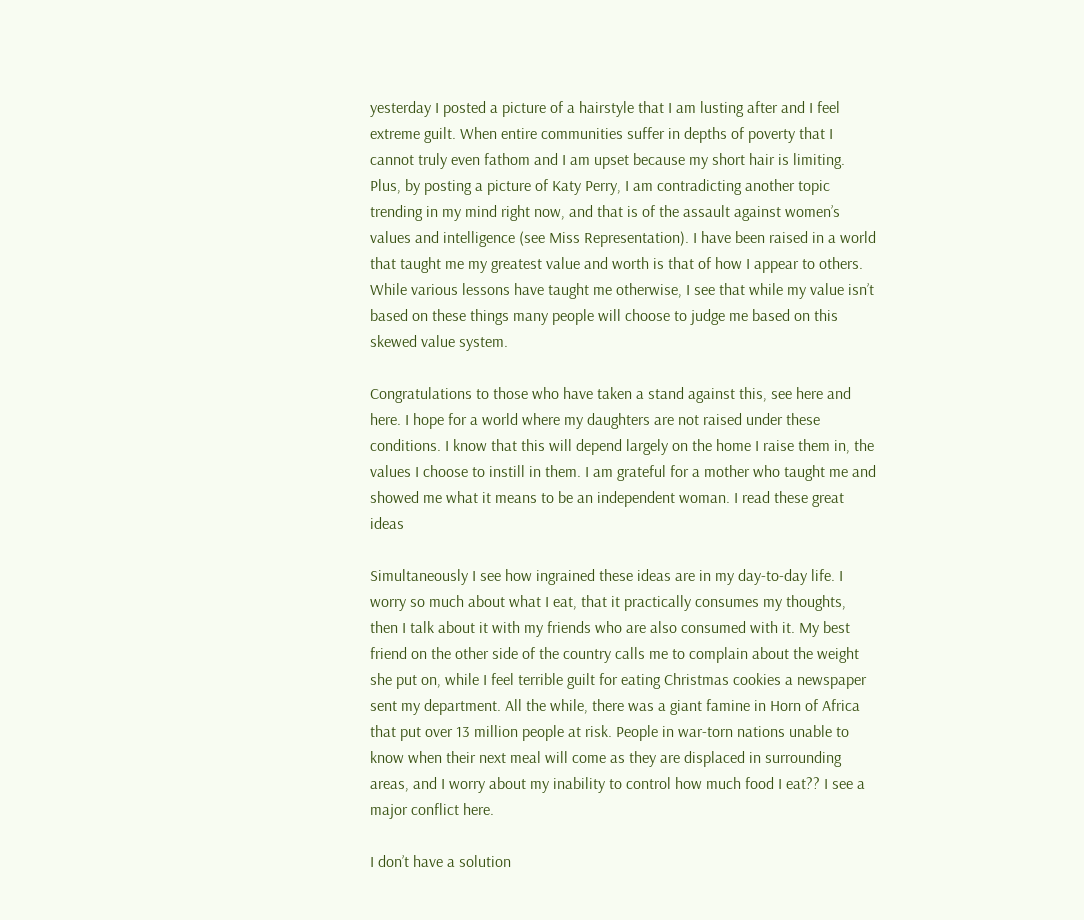yesterday I posted a picture of a hairstyle that I am lusting after and I feel extreme guilt. When entire communities suffer in depths of poverty that I cannot truly even fathom and I am upset because my short hair is limiting. Plus, by posting a picture of Katy Perry, I am contradicting another topic trending in my mind right now, and that is of the assault against women’s values and intelligence (see Miss Representation). I have been raised in a world that taught me my greatest value and worth is that of how I appear to others. While various lessons have taught me otherwise, I see that while my value isn’t based on these things many people will choose to judge me based on this skewed value system.

Congratulations to those who have taken a stand against this, see here and here. I hope for a world where my daughters are not raised under these conditions. I know that this will depend largely on the home I raise them in, the values I choose to instill in them. I am grateful for a mother who taught me and showed me what it means to be an independent woman. I read these great ideas

Simultaneously I see how ingrained these ideas are in my day-to-day life. I worry so much about what I eat, that it practically consumes my thoughts, then I talk about it with my friends who are also consumed with it. My best friend on the other side of the country calls me to complain about the weight she put on, while I feel terrible guilt for eating Christmas cookies a newspaper sent my department. All the while, there was a giant famine in Horn of Africa that put over 13 million people at risk. People in war-torn nations unable to know when their next meal will come as they are displaced in surrounding areas, and I worry about my inability to control how much food I eat?? I see a major conflict here.

I don’t have a solution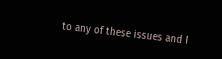to any of these issues and I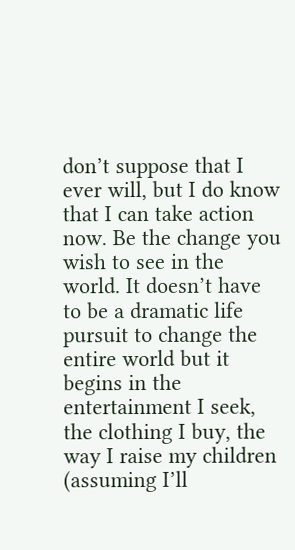don’t suppose that I ever will, but I do know that I can take action now. Be the change you wish to see in the world. It doesn’t have to be a dramatic life pursuit to change the entire world but it begins in the entertainment I seek, the clothing I buy, the way I raise my children (assuming I’ll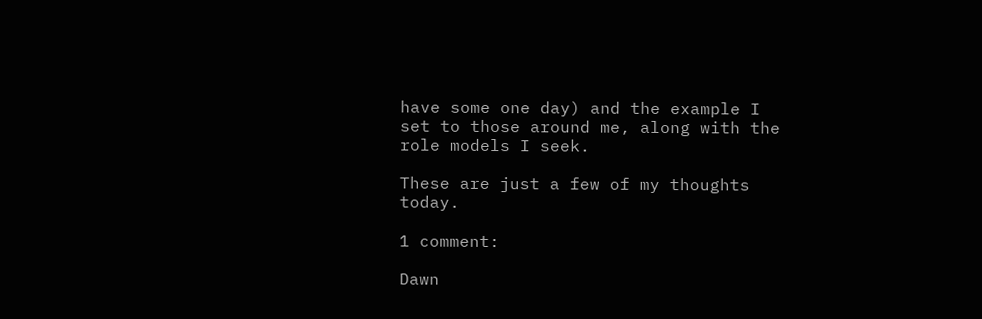have some one day) and the example I set to those around me, along with the role models I seek.

These are just a few of my thoughts today.

1 comment:

Dawn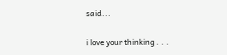said...

i love your thinking . . .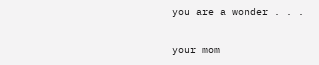you are a wonder . . .

your mom